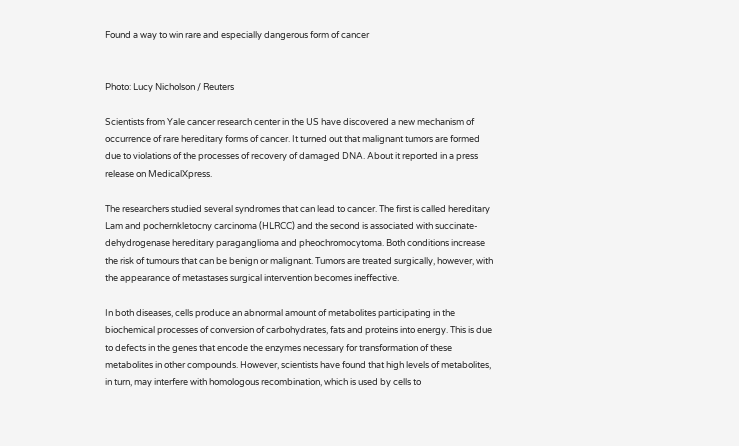Found a way to win rare and especially dangerous form of cancer


Photo: Lucy Nicholson / Reuters

Scientists from Yale cancer research center in the US have discovered a new mechanism of occurrence of rare hereditary forms of cancer. It turned out that malignant tumors are formed due to violations of the processes of recovery of damaged DNA. About it reported in a press release on MedicalXpress.

The researchers studied several syndromes that can lead to cancer. The first is called hereditary Lam and pochernkletocny carcinoma (HLRCC) and the second is associated with succinate-dehydrogenase hereditary paraganglioma and pheochromocytoma. Both conditions increase the risk of tumours that can be benign or malignant. Tumors are treated surgically, however, with the appearance of metastases surgical intervention becomes ineffective.

In both diseases, cells produce an abnormal amount of metabolites participating in the biochemical processes of conversion of carbohydrates, fats and proteins into energy. This is due to defects in the genes that encode the enzymes necessary for transformation of these metabolites in other compounds. However, scientists have found that high levels of metabolites, in turn, may interfere with homologous recombination, which is used by cells to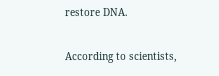restore DNA.

According to scientists,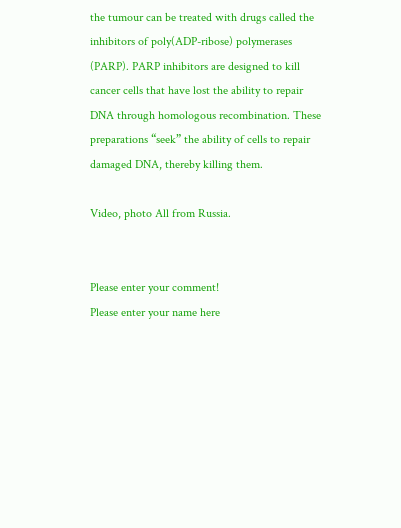the tumour can be treated with drugs called the inhibitors of poly(ADP-ribose) polymerases (PARP). PARP inhibitors are designed to kill cancer cells that have lost the ability to repair DNA through homologous recombination. These preparations “seek” the ability of cells to repair damaged DNA, thereby killing them.

Video, photo All from Russia.


Please enter your comment!
Please enter your name here